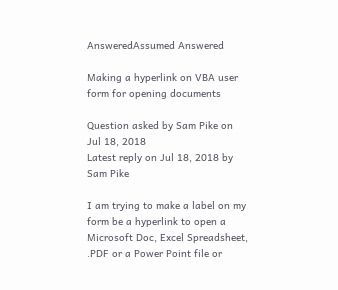AnsweredAssumed Answered

Making a hyperlink on VBA user form for opening documents

Question asked by Sam Pike on Jul 18, 2018
Latest reply on Jul 18, 2018 by Sam Pike

I am trying to make a label on my form be a hyperlink to open a Microsoft Doc, Excel Spreadsheet, .PDF or a Power Point file or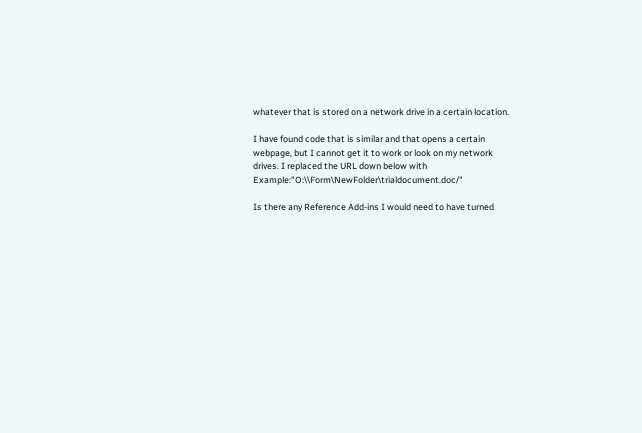whatever that is stored on a network drive in a certain location.

I have found code that is similar and that opens a certain webpage, but I cannot get it to work or look on my network drives. I replaced the URL down below with Example:"O:\\Form\NewFolder\trialdocument.doc/"

Is there any Reference Add-ins I would need to have turned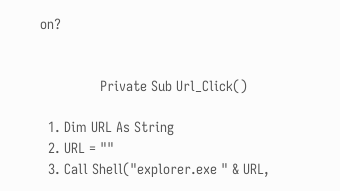on?


               Private Sub Url_Click()

  1. Dim URL As String
  2. URL = ""
  3. Call Shell("explorer.exe " & URL,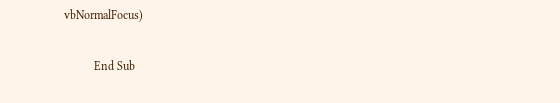vbNormalFocus)

          End Sub